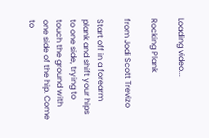Loading video...

Rocking Plank

from Jodi Scott Trevizo

Start off in a forearm plank and shift your hips to one side, trying to touch the ground with one side of the hip. Come to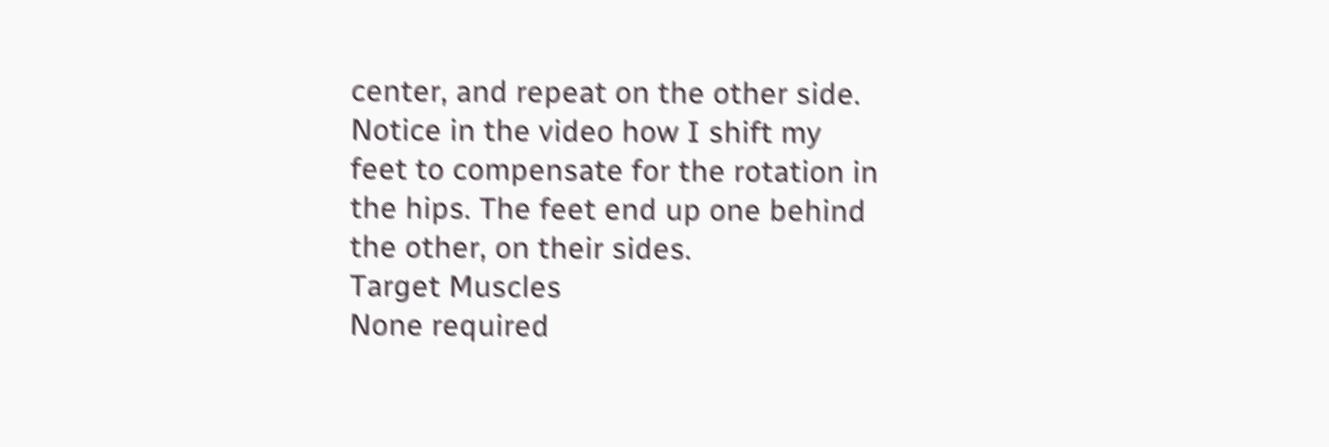center, and repeat on the other side. Notice in the video how I shift my feet to compensate for the rotation in the hips. The feet end up one behind the other, on their sides.
Target Muscles
None required